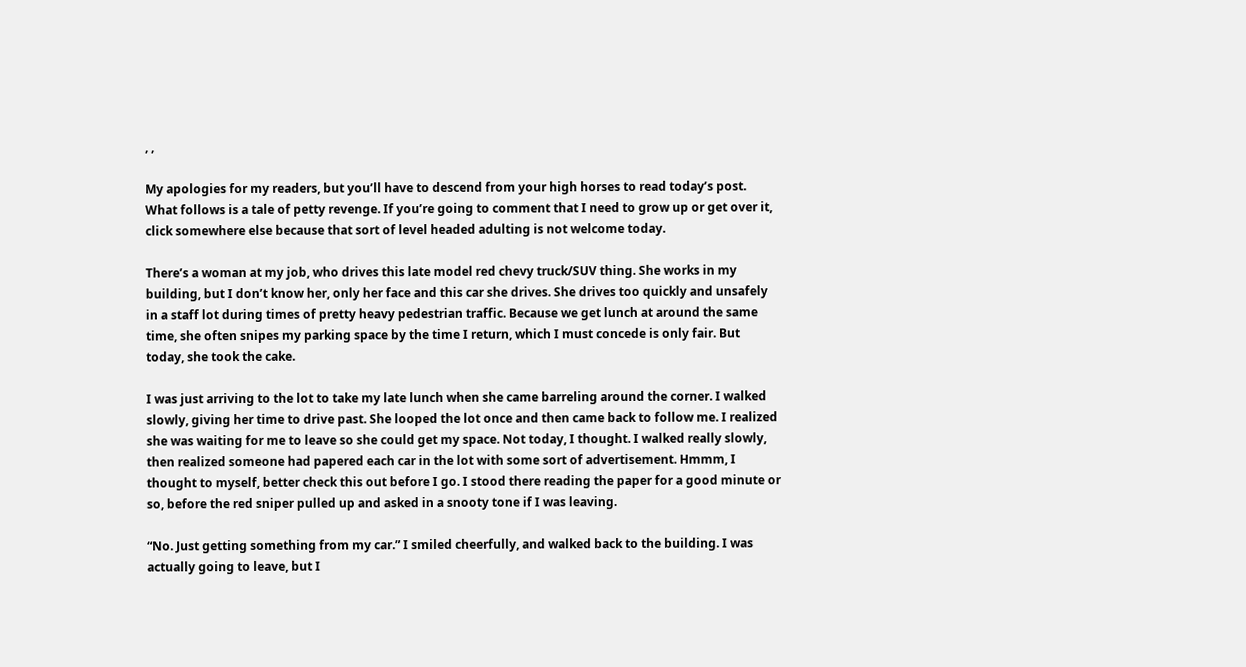, ,

My apologies for my readers, but you’ll have to descend from your high horses to read today’s post. What follows is a tale of petty revenge. If you’re going to comment that I need to grow up or get over it, click somewhere else because that sort of level headed adulting is not welcome today.

There’s a woman at my job, who drives this late model red chevy truck/SUV thing. She works in my building, but I don’t know her, only her face and this car she drives. She drives too quickly and unsafely in a staff lot during times of pretty heavy pedestrian traffic. Because we get lunch at around the same time, she often snipes my parking space by the time I return, which I must concede is only fair. But today, she took the cake.

I was just arriving to the lot to take my late lunch when she came barreling around the corner. I walked slowly, giving her time to drive past. She looped the lot once and then came back to follow me. I realized she was waiting for me to leave so she could get my space. Not today, I thought. I walked really slowly, then realized someone had papered each car in the lot with some sort of advertisement. Hmmm, I thought to myself, better check this out before I go. I stood there reading the paper for a good minute or so, before the red sniper pulled up and asked in a snooty tone if I was leaving.

“No. Just getting something from my car.” I smiled cheerfully, and walked back to the building. I was actually going to leave, but I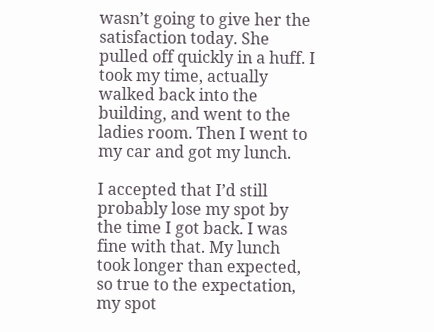wasn’t going to give her the satisfaction today. She pulled off quickly in a huff. I took my time, actually walked back into the building, and went to the ladies room. Then I went to my car and got my lunch.

I accepted that I’d still probably lose my spot by the time I got back. I was fine with that. My lunch took longer than expected, so true to the expectation, my spot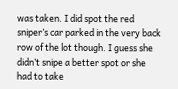was taken. I did spot the red sniper’s car parked in the very back row of the lot though. I guess she didn’t snipe a better spot or she had to take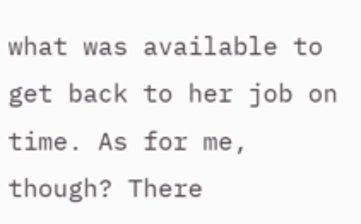what was available to get back to her job on time. As for me, though? There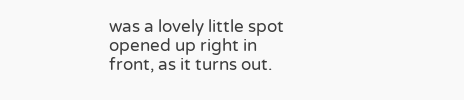was a lovely little spot opened up right in front, as it turns out.